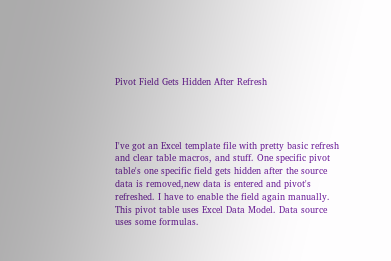Pivot Field Gets Hidden After Refresh




I've got an Excel template file with pretty basic refresh and clear table macros, and stuff. One specific pivot table's one specific field gets hidden after the source data is removed,new data is entered and pivot's refreshed. I have to enable the field again manually. This pivot table uses Excel Data Model. Data source uses some formulas.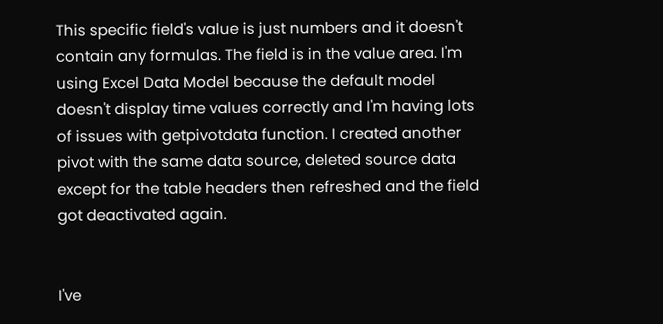This specific field's value is just numbers and it doesn't contain any formulas. The field is in the value area. I'm using Excel Data Model because the default model doesn't display time values correctly and I'm having lots of issues with getpivotdata function. I created another pivot with the same data source, deleted source data except for the table headers then refreshed and the field got deactivated again.


I've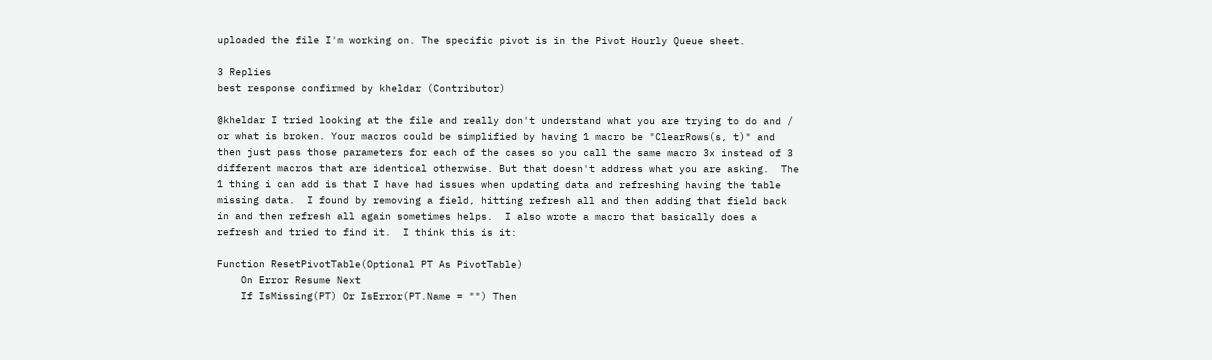uploaded the file I'm working on. The specific pivot is in the Pivot Hourly Queue sheet.

3 Replies
best response confirmed by kheldar (Contributor)

@kheldar I tried looking at the file and really don't understand what you are trying to do and / or what is broken. Your macros could be simplified by having 1 macro be "ClearRows(s, t)" and then just pass those parameters for each of the cases so you call the same macro 3x instead of 3 different macros that are identical otherwise. But that doesn't address what you are asking.  The 1 thing i can add is that I have had issues when updating data and refreshing having the table missing data.  I found by removing a field, hitting refresh all and then adding that field back in and then refresh all again sometimes helps.  I also wrote a macro that basically does a refresh and tried to find it.  I think this is it:

Function ResetPivotTable(Optional PT As PivotTable)
    On Error Resume Next
    If IsMissing(PT) Or IsError(PT.Name = "") Then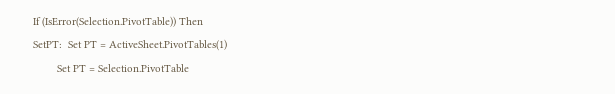If (IsError(Selection.PivotTable)) Then
SetPT:  Set PT = ActiveSheet.PivotTables(1)
        Set PT = Selection.PivotTable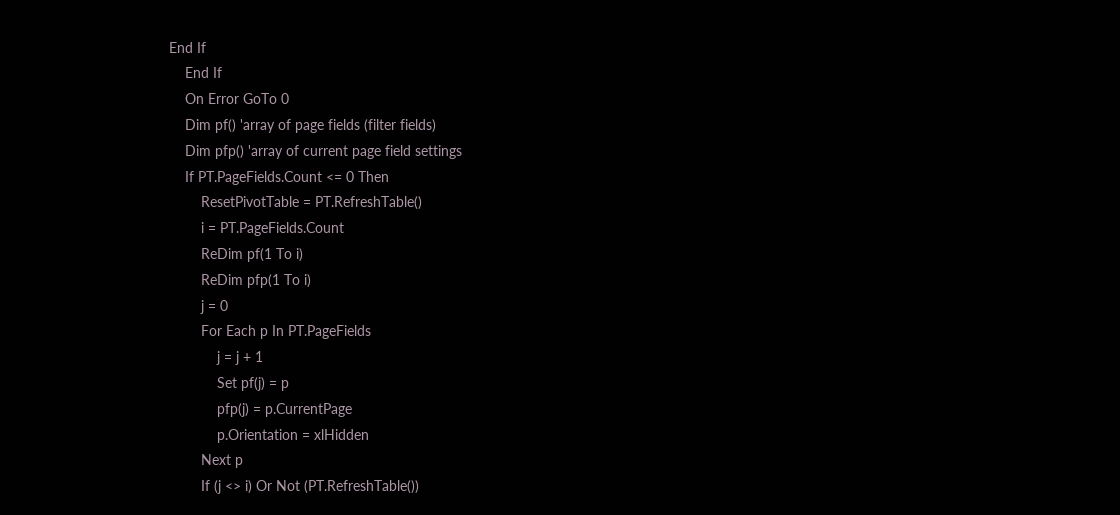End If
    End If
    On Error GoTo 0
    Dim pf() 'array of page fields (filter fields)
    Dim pfp() 'array of current page field settings
    If PT.PageFields.Count <= 0 Then
        ResetPivotTable = PT.RefreshTable()
        i = PT.PageFields.Count
        ReDim pf(1 To i)
        ReDim pfp(1 To i)
        j = 0
        For Each p In PT.PageFields
            j = j + 1
            Set pf(j) = p
            pfp(j) = p.CurrentPage
            p.Orientation = xlHidden
        Next p
        If (j <> i) Or Not (PT.RefreshTable())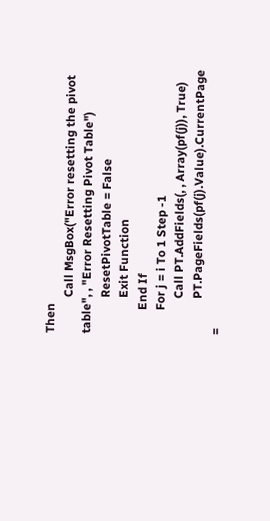Then
            Call MsgBox("Error resetting the pivot table", , "Error Resetting Pivot Table")
            ResetPivotTable = False
            Exit Function
        End If
        For j = i To 1 Step -1
            Call PT.AddFields(, , Array(pf(j)), True)
            PT.PageFields(pf(j).Value).CurrentPage =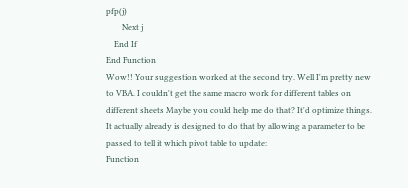pfp(j)
        Next j
    End If
End Function
Wow!! Your suggestion worked at the second try. Well I'm pretty new to VBA. I couldn't get the same macro work for different tables on different sheets Maybe you could help me do that? It'd optimize things.
It actually already is designed to do that by allowing a parameter to be passed to tell it which pivot table to update:
Function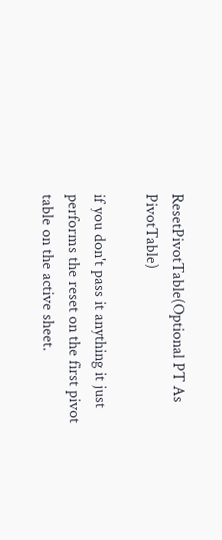ResetPivotTable(Optional PT As PivotTable)

if you don't pass it anything it just performs the reset on the first pivot table on the active sheet.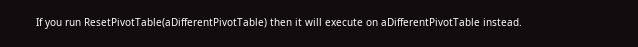If you run ResetPivotTable(aDifferentPivotTable) then it will execute on aDifferentPivotTable instead.